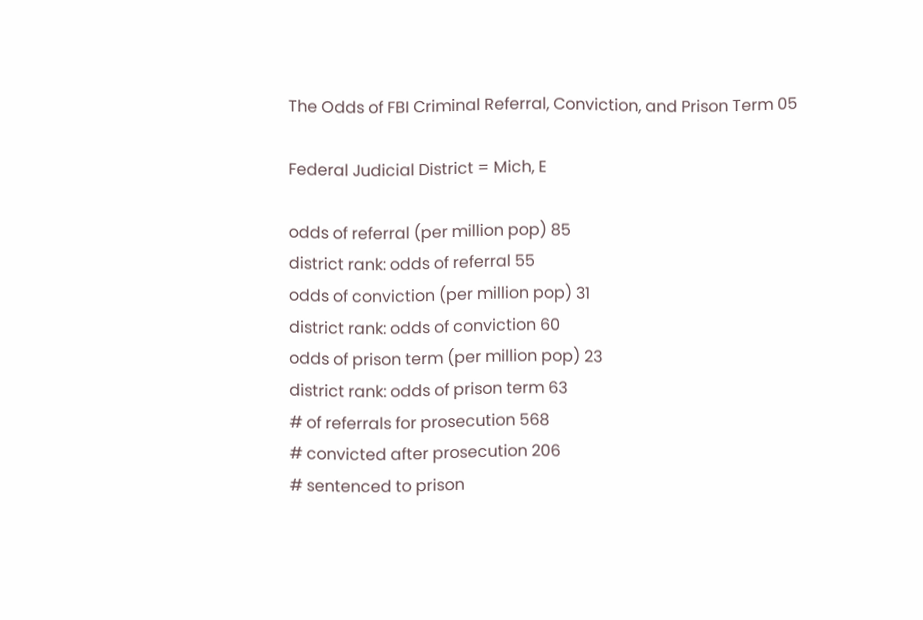The Odds of FBI Criminal Referral, Conviction, and Prison Term 05

Federal Judicial District = Mich, E

odds of referral (per million pop) 85
district rank: odds of referral 55
odds of conviction (per million pop) 31
district rank: odds of conviction 60
odds of prison term (per million pop) 23
district rank: odds of prison term 63
# of referrals for prosecution 568
# convicted after prosecution 206
# sentenced to prison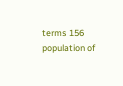terms 156
population of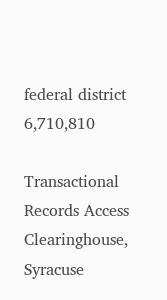federal district 6,710,810

Transactional Records Access Clearinghouse, Syracuse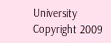University
Copyright 2009